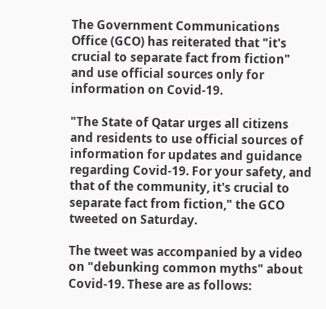The Government Communications Office (GCO) has reiterated that "it's crucial to separate fact from fiction" and use official sources only for information on Covid-19.

"The State of Qatar urges all citizens and residents to use official sources of information for updates and guidance regarding Covid-19. For your safety, and that of the community, it's crucial to separate fact from fiction," the GCO tweeted on Saturday.

The tweet was accompanied by a video on "debunking common myths" about Covid-19. These are as follows: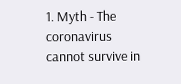1. Myth - The coronavirus cannot survive in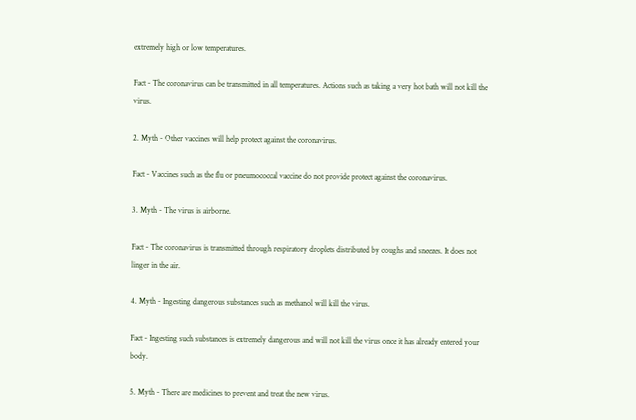extremely high or low temperatures.

Fact - The coronavirus can be transmitted in all temperatures. Actions such as taking a very hot bath will not kill the virus.

2. Myth - Other vaccines will help protect against the coronavirus.

Fact - Vaccines such as the flu or pneumococcal vaccine do not provide protect against the coronavirus.

3. Myth - The virus is airborne.

Fact - The coronavirus is transmitted through respiratory droplets distributed by coughs and sneezes. It does not linger in the air.

4. Myth - Ingesting dangerous substances such as methanol will kill the virus.

Fact - Ingesting such substances is extremely dangerous and will not kill the virus once it has already entered your body.

5. Myth - There are medicines to prevent and treat the new virus.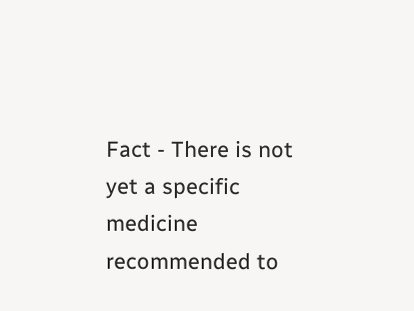Fact - There is not yet a specific medicine recommended to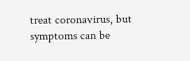treat coronavirus, but symptoms can be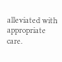alleviated with appropriate care.